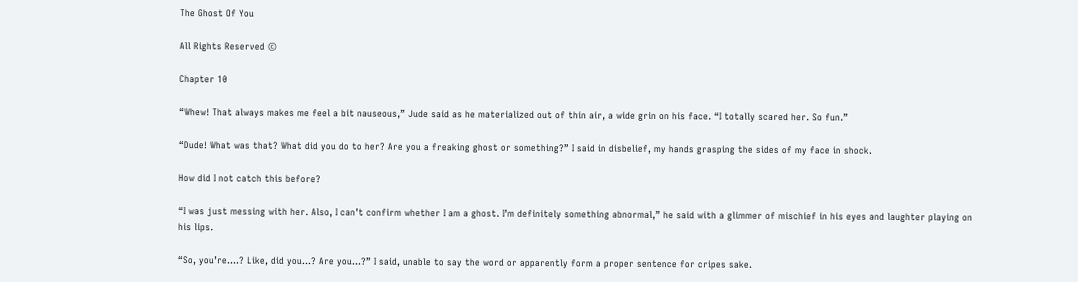The Ghost Of You

All Rights Reserved ©

Chapter 10

“Whew! That always makes me feel a bit nauseous,” Jude said as he materialized out of thin air, a wide grin on his face. “I totally scared her. So fun.”

“Dude! What was that? What did you do to her? Are you a freaking ghost or something?” I said in disbelief, my hands grasping the sides of my face in shock.

How did I not catch this before?

“I was just messing with her. Also, I can’t confirm whether I am a ghost. I’m definitely something abnormal,” he said with a glimmer of mischief in his eyes and laughter playing on his lips.

“So, you’re….? Like, did you…? Are you...?” I said, unable to say the word or apparently form a proper sentence for cripes sake.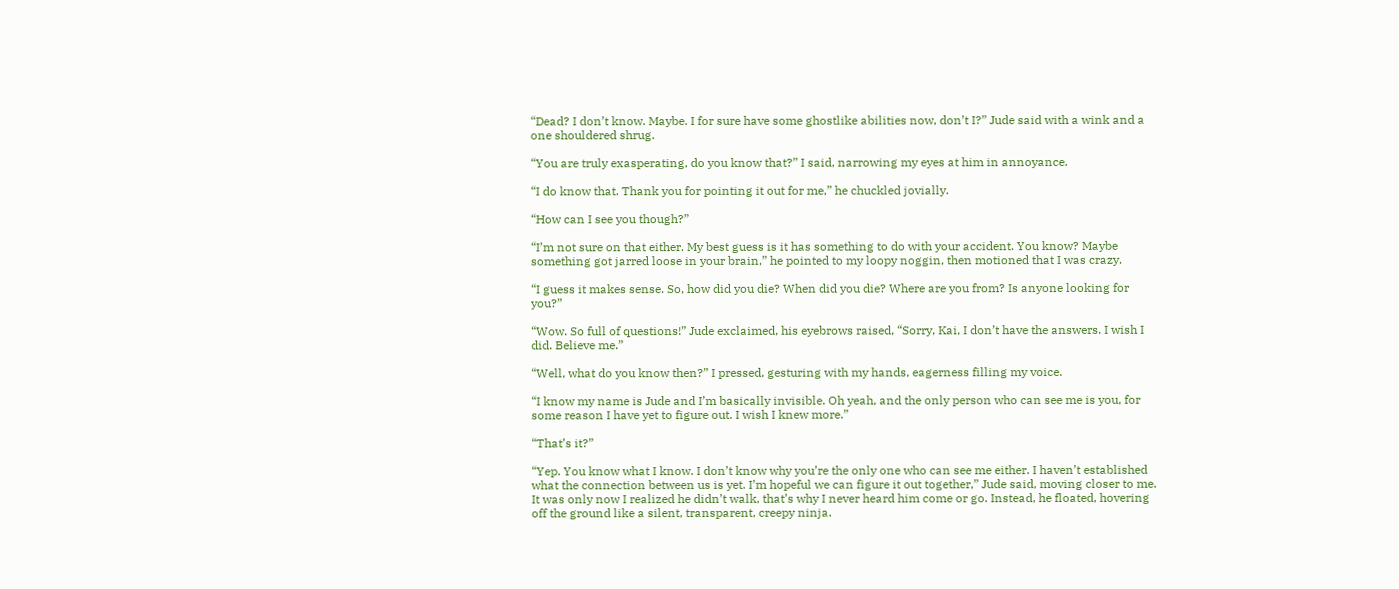“Dead? I don’t know. Maybe. I for sure have some ghostlike abilities now, don’t I?” Jude said with a wink and a one shouldered shrug.

“You are truly exasperating, do you know that?” I said, narrowing my eyes at him in annoyance.

“I do know that. Thank you for pointing it out for me,” he chuckled jovially.

“How can I see you though?”

“I’m not sure on that either. My best guess is it has something to do with your accident. You know? Maybe something got jarred loose in your brain,” he pointed to my loopy noggin, then motioned that I was crazy.

“I guess it makes sense. So, how did you die? When did you die? Where are you from? Is anyone looking for you?”

“Wow. So full of questions!” Jude exclaimed, his eyebrows raised, “Sorry, Kai, I don’t have the answers. I wish I did. Believe me.”

“Well, what do you know then?” I pressed, gesturing with my hands, eagerness filling my voice.

“I know my name is Jude and I’m basically invisible. Oh yeah, and the only person who can see me is you, for some reason I have yet to figure out. I wish I knew more.”

“That’s it?”

“Yep. You know what I know. I don’t know why you’re the only one who can see me either. I haven’t established what the connection between us is yet. I’m hopeful we can figure it out together,” Jude said, moving closer to me. It was only now I realized he didn’t walk, that’s why I never heard him come or go. Instead, he floated, hovering off the ground like a silent, transparent, creepy ninja.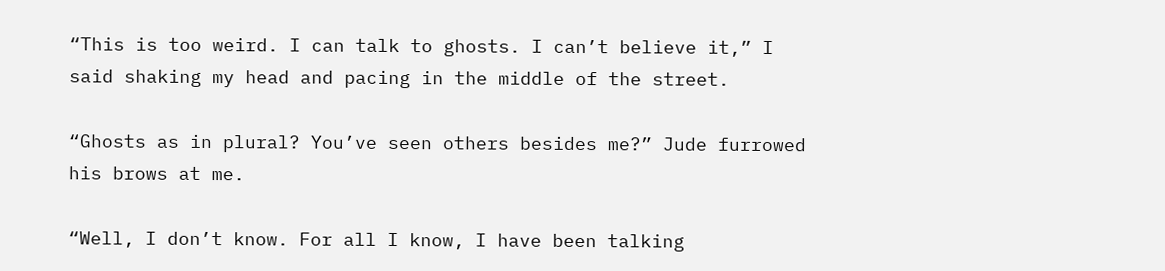“This is too weird. I can talk to ghosts. I can’t believe it,” I said shaking my head and pacing in the middle of the street.

“Ghosts as in plural? You’ve seen others besides me?” Jude furrowed his brows at me.

“Well, I don’t know. For all I know, I have been talking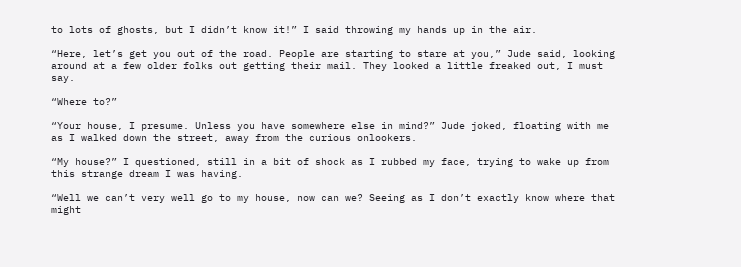to lots of ghosts, but I didn’t know it!” I said throwing my hands up in the air.

“Here, let’s get you out of the road. People are starting to stare at you,” Jude said, looking around at a few older folks out getting their mail. They looked a little freaked out, I must say.

“Where to?”

“Your house, I presume. Unless you have somewhere else in mind?” Jude joked, floating with me as I walked down the street, away from the curious onlookers.

“My house?” I questioned, still in a bit of shock as I rubbed my face, trying to wake up from this strange dream I was having.

“Well we can’t very well go to my house, now can we? Seeing as I don’t exactly know where that might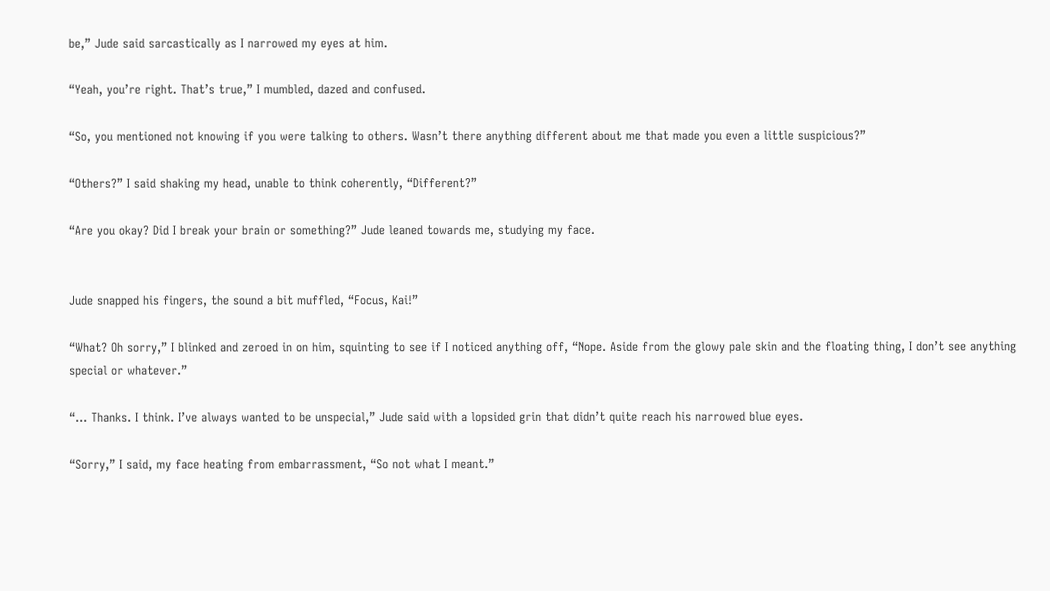be,” Jude said sarcastically as I narrowed my eyes at him.

“Yeah, you’re right. That’s true,” I mumbled, dazed and confused.

“So, you mentioned not knowing if you were talking to others. Wasn’t there anything different about me that made you even a little suspicious?”

“Others?” I said shaking my head, unable to think coherently, “Different?”

“Are you okay? Did I break your brain or something?” Jude leaned towards me, studying my face.


Jude snapped his fingers, the sound a bit muffled, “Focus, Kai!”

“What? Oh sorry,” I blinked and zeroed in on him, squinting to see if I noticed anything off, “Nope. Aside from the glowy pale skin and the floating thing, I don’t see anything special or whatever.”

“... Thanks. I think. I’ve always wanted to be unspecial,” Jude said with a lopsided grin that didn’t quite reach his narrowed blue eyes.

“Sorry,” I said, my face heating from embarrassment, “So not what I meant.”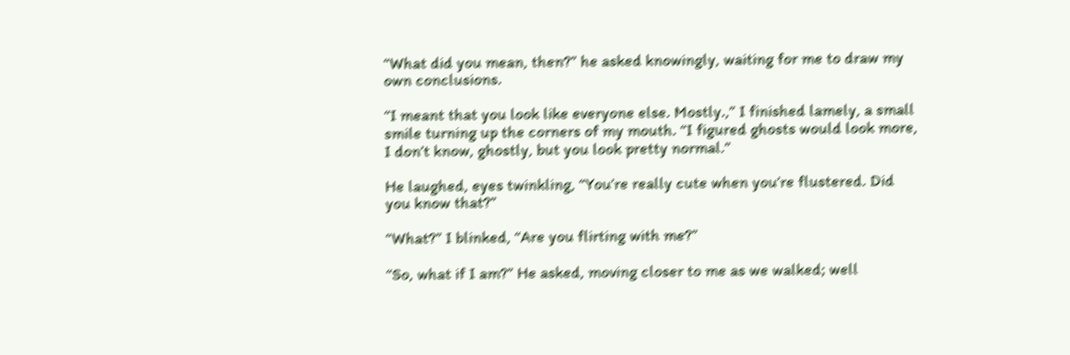“What did you mean, then?” he asked knowingly, waiting for me to draw my own conclusions.

“I meant that you look like everyone else. Mostly.,” I finished lamely, a small smile turning up the corners of my mouth. “I figured ghosts would look more, I don’t know, ghostly, but you look pretty normal.”

He laughed, eyes twinkling, “You’re really cute when you’re flustered. Did you know that?”

“What?” I blinked, “Are you flirting with me?”

“So, what if I am?” He asked, moving closer to me as we walked; well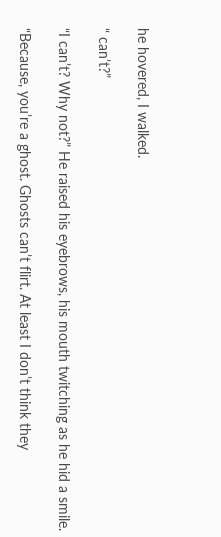he hovered, I walked.

“ can’t?”

“I can’t? Why not?” He raised his eyebrows, his mouth twitching as he hid a smile.

“Because, you’re a ghost. Ghosts can’t flirt. At least I don’t think they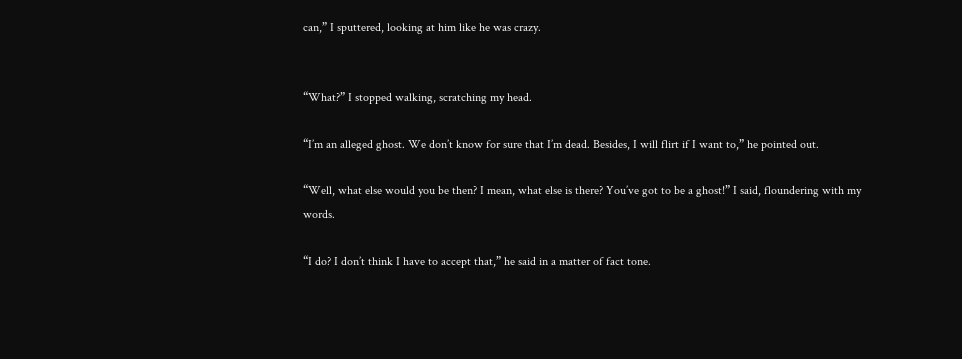can,” I sputtered, looking at him like he was crazy.


“What?” I stopped walking, scratching my head.

“I’m an alleged ghost. We don’t know for sure that I’m dead. Besides, I will flirt if I want to,” he pointed out.

“Well, what else would you be then? I mean, what else is there? You’ve got to be a ghost!” I said, floundering with my words.

“I do? I don’t think I have to accept that,” he said in a matter of fact tone.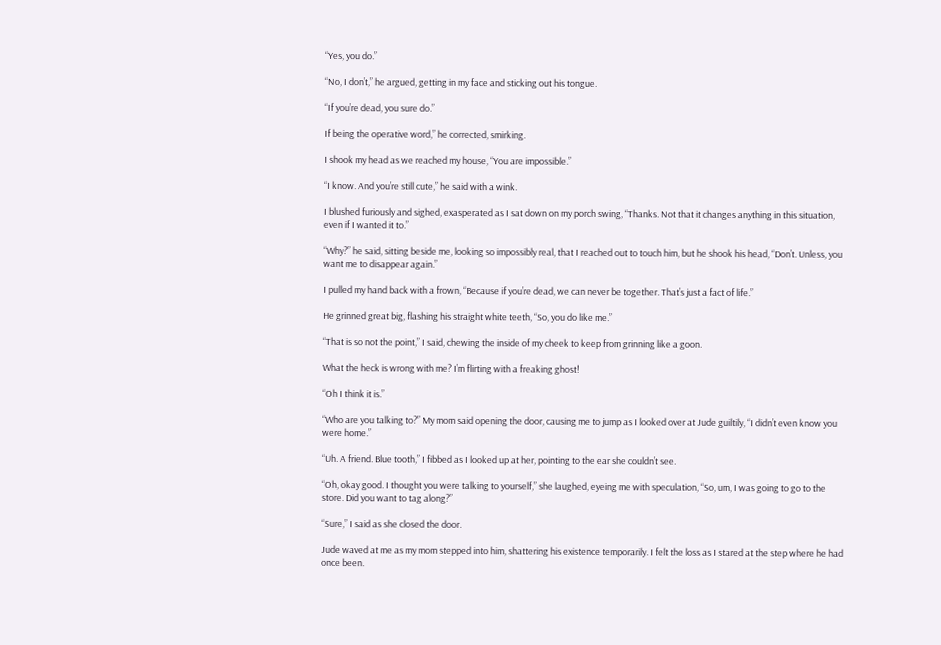“Yes, you do.”

“No, I don’t,” he argued, getting in my face and sticking out his tongue.

“If you’re dead, you sure do.”

If being the operative word,” he corrected, smirking.

I shook my head as we reached my house, “You are impossible.”

“I know. And you’re still cute,” he said with a wink.

I blushed furiously and sighed, exasperated as I sat down on my porch swing, “Thanks. Not that it changes anything in this situation, even if I wanted it to.”

“Why?” he said, sitting beside me, looking so impossibly real, that I reached out to touch him, but he shook his head, “Don’t. Unless, you want me to disappear again.”

I pulled my hand back with a frown, “Because if you’re dead, we can never be together. That’s just a fact of life.”

He grinned great big, flashing his straight white teeth, “So, you do like me.”

“That is so not the point,” I said, chewing the inside of my cheek to keep from grinning like a goon.

What the heck is wrong with me? I’m flirting with a freaking ghost!

“Oh I think it is.”

“Who are you talking to?” My mom said opening the door, causing me to jump as I looked over at Jude guiltily, “I didn’t even know you were home.”

“Uh. A friend. Blue tooth,” I fibbed as I looked up at her, pointing to the ear she couldn’t see.

“Oh, okay good. I thought you were talking to yourself,” she laughed, eyeing me with speculation, “So, um, I was going to go to the store. Did you want to tag along?”

“Sure,” I said as she closed the door.

Jude waved at me as my mom stepped into him, shattering his existence temporarily. I felt the loss as I stared at the step where he had once been.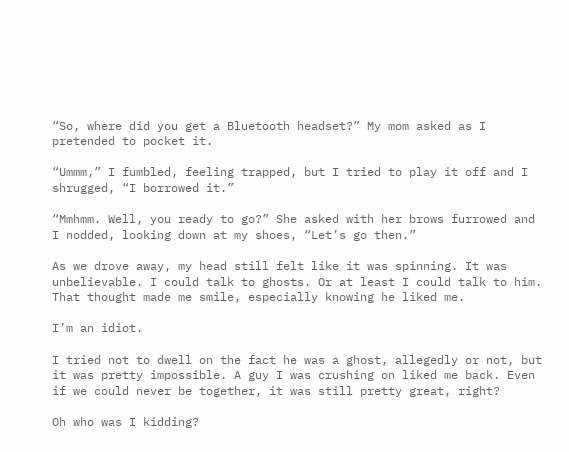“So, where did you get a Bluetooth headset?” My mom asked as I pretended to pocket it.

“Ummm,” I fumbled, feeling trapped, but I tried to play it off and I shrugged, “I borrowed it.”

“Mmhmm. Well, you ready to go?” She asked with her brows furrowed and I nodded, looking down at my shoes, “Let’s go then.”

As we drove away, my head still felt like it was spinning. It was unbelievable. I could talk to ghosts. Or at least I could talk to him. That thought made me smile, especially knowing he liked me.

I’m an idiot.

I tried not to dwell on the fact he was a ghost, allegedly or not, but it was pretty impossible. A guy I was crushing on liked me back. Even if we could never be together, it was still pretty great, right?

Oh who was I kidding?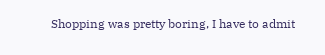Shopping was pretty boring, I have to admit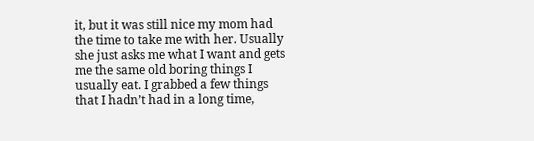it, but it was still nice my mom had the time to take me with her. Usually she just asks me what I want and gets me the same old boring things I usually eat. I grabbed a few things that I hadn’t had in a long time,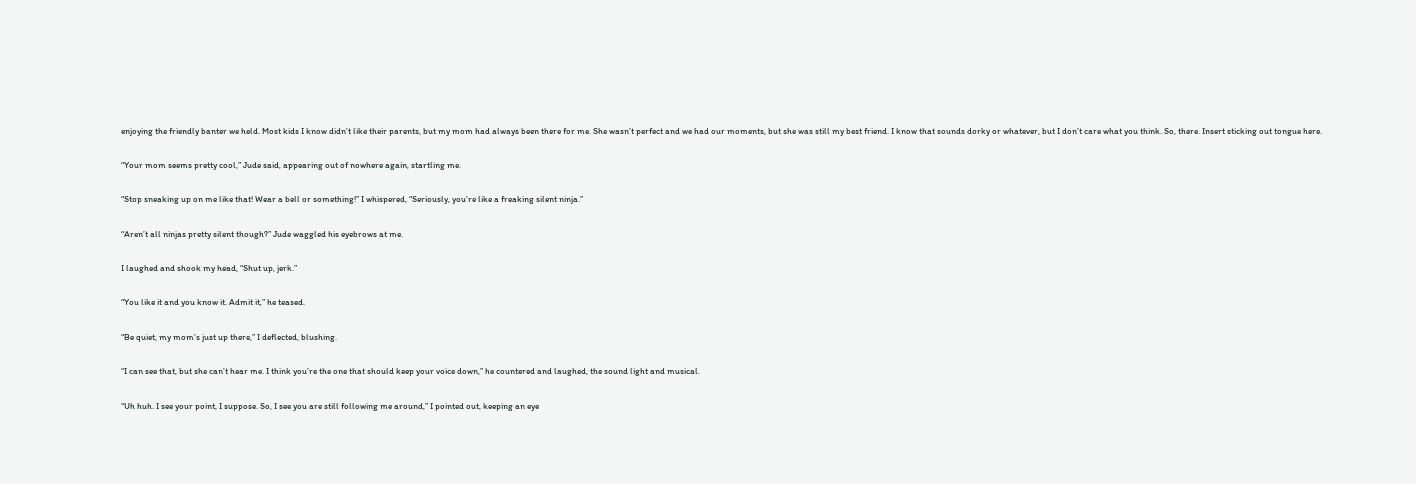enjoying the friendly banter we held. Most kids I know didn’t like their parents, but my mom had always been there for me. She wasn’t perfect and we had our moments, but she was still my best friend. I know that sounds dorky or whatever, but I don’t care what you think. So, there. Insert sticking out tongue here.

“Your mom seems pretty cool,” Jude said, appearing out of nowhere again, startling me.

“Stop sneaking up on me like that! Wear a bell or something!” I whispered, “Seriously, you’re like a freaking silent ninja.”

“Aren’t all ninjas pretty silent though?” Jude waggled his eyebrows at me.

I laughed and shook my head, “Shut up, jerk.”

“You like it and you know it. Admit it,” he teased.

“Be quiet, my mom’s just up there,” I deflected, blushing.

“I can see that, but she can’t hear me. I think you’re the one that should keep your voice down,” he countered and laughed, the sound light and musical.

“Uh huh. I see your point, I suppose. So, I see you are still following me around,” I pointed out, keeping an eye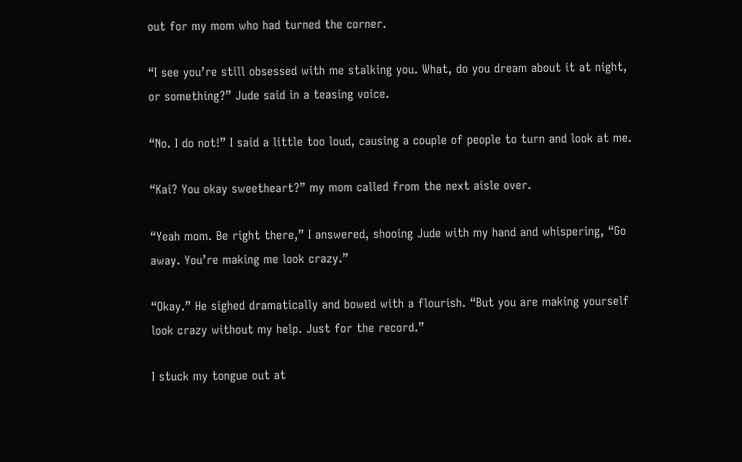out for my mom who had turned the corner.

“I see you’re still obsessed with me stalking you. What, do you dream about it at night, or something?” Jude said in a teasing voice.

“No. I do not!” I said a little too loud, causing a couple of people to turn and look at me.

“Kai? You okay sweetheart?” my mom called from the next aisle over.

“Yeah mom. Be right there,” I answered, shooing Jude with my hand and whispering, “Go away. You’re making me look crazy.”

“Okay.” He sighed dramatically and bowed with a flourish. “But you are making yourself look crazy without my help. Just for the record.”

I stuck my tongue out at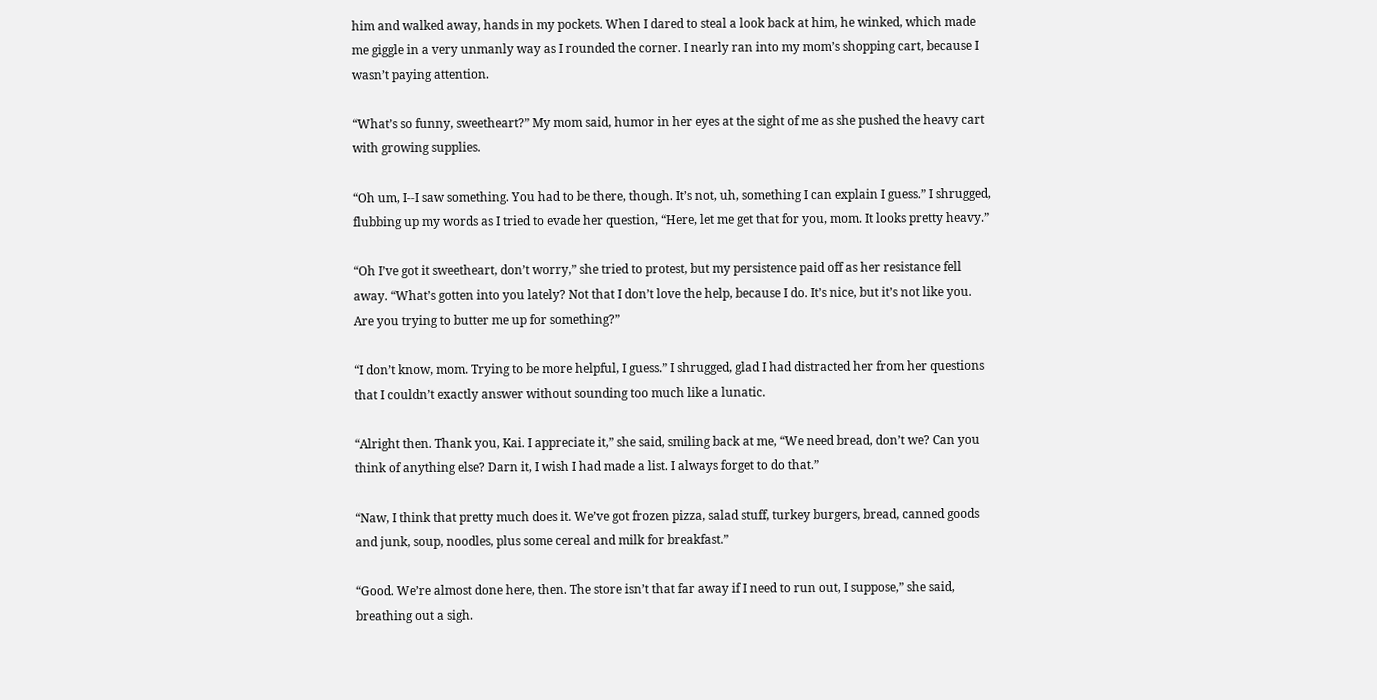him and walked away, hands in my pockets. When I dared to steal a look back at him, he winked, which made me giggle in a very unmanly way as I rounded the corner. I nearly ran into my mom’s shopping cart, because I wasn’t paying attention.

“What’s so funny, sweetheart?” My mom said, humor in her eyes at the sight of me as she pushed the heavy cart with growing supplies.

“Oh um, I--I saw something. You had to be there, though. It’s not, uh, something I can explain I guess.” I shrugged, flubbing up my words as I tried to evade her question, “Here, let me get that for you, mom. It looks pretty heavy.”

“Oh I’ve got it sweetheart, don’t worry,” she tried to protest, but my persistence paid off as her resistance fell away. “What’s gotten into you lately? Not that I don’t love the help, because I do. It’s nice, but it’s not like you. Are you trying to butter me up for something?”

“I don’t know, mom. Trying to be more helpful, I guess.” I shrugged, glad I had distracted her from her questions that I couldn’t exactly answer without sounding too much like a lunatic.

“Alright then. Thank you, Kai. I appreciate it,” she said, smiling back at me, “We need bread, don’t we? Can you think of anything else? Darn it, I wish I had made a list. I always forget to do that.”

“Naw, I think that pretty much does it. We’ve got frozen pizza, salad stuff, turkey burgers, bread, canned goods and junk, soup, noodles, plus some cereal and milk for breakfast.”

“Good. We’re almost done here, then. The store isn’t that far away if I need to run out, I suppose,” she said, breathing out a sigh.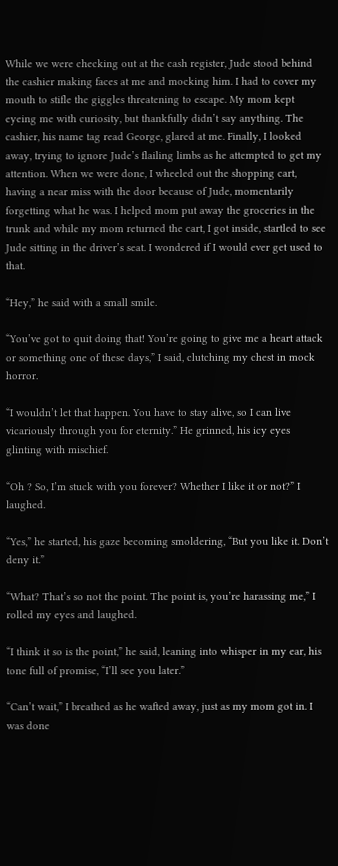While we were checking out at the cash register, Jude stood behind the cashier making faces at me and mocking him. I had to cover my mouth to stifle the giggles threatening to escape. My mom kept eyeing me with curiosity, but thankfully didn’t say anything. The cashier, his name tag read George, glared at me. Finally, I looked away, trying to ignore Jude’s flailing limbs as he attempted to get my attention. When we were done, I wheeled out the shopping cart, having a near miss with the door because of Jude, momentarily forgetting what he was. I helped mom put away the groceries in the trunk and while my mom returned the cart, I got inside, startled to see Jude sitting in the driver’s seat. I wondered if I would ever get used to that.

“Hey,” he said with a small smile.

“You’ve got to quit doing that! You’re going to give me a heart attack or something one of these days,” I said, clutching my chest in mock horror.

“I wouldn’t let that happen. You have to stay alive, so I can live vicariously through you for eternity.” He grinned, his icy eyes glinting with mischief.

“Oh ? So, I’m stuck with you forever? Whether I like it or not?” I laughed.

“Yes,” he started, his gaze becoming smoldering, “But you like it. Don’t deny it.”

“What? That’s so not the point. The point is, you’re harassing me,” I rolled my eyes and laughed.

“I think it so is the point,” he said, leaning into whisper in my ear, his tone full of promise, “I’ll see you later.”

“Can’t wait,” I breathed as he wafted away, just as my mom got in. I was done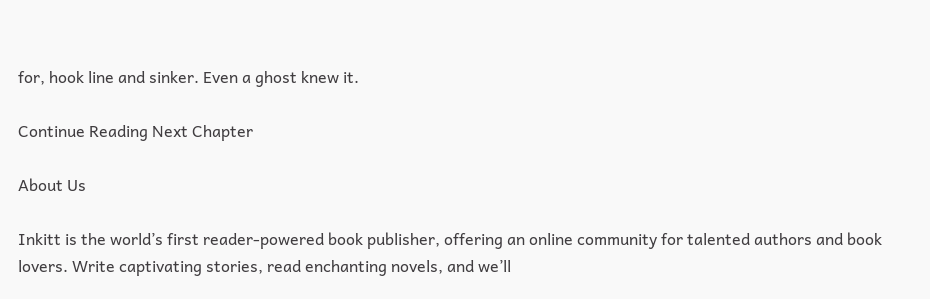for, hook line and sinker. Even a ghost knew it.

Continue Reading Next Chapter

About Us

Inkitt is the world’s first reader-powered book publisher, offering an online community for talented authors and book lovers. Write captivating stories, read enchanting novels, and we’ll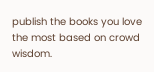publish the books you love the most based on crowd wisdom.